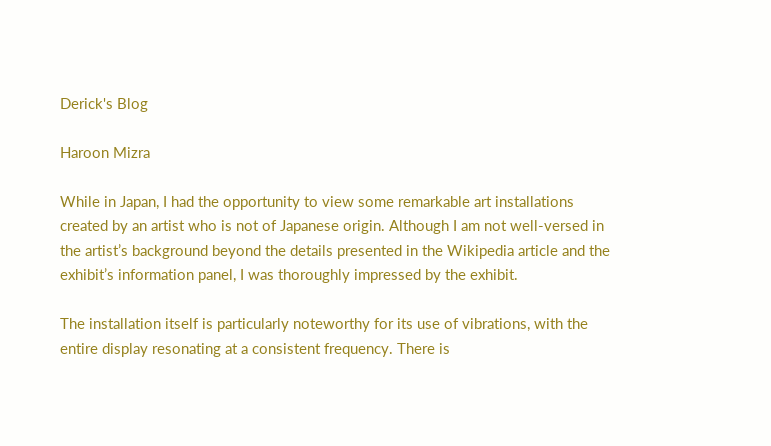Derick's Blog

Haroon Mizra

While in Japan, I had the opportunity to view some remarkable art installations created by an artist who is not of Japanese origin. Although I am not well-versed in the artist’s background beyond the details presented in the Wikipedia article and the exhibit’s information panel, I was thoroughly impressed by the exhibit.

The installation itself is particularly noteworthy for its use of vibrations, with the entire display resonating at a consistent frequency. There is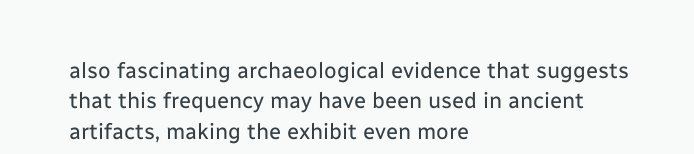also fascinating archaeological evidence that suggests that this frequency may have been used in ancient artifacts, making the exhibit even more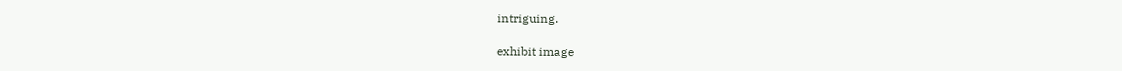intriguing.

exhibit image